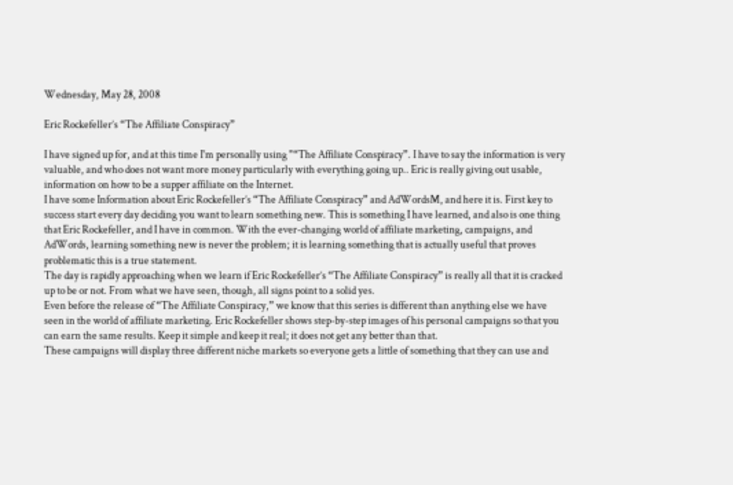Wednesday, May 28, 2008

Eric Rockefeller’s “The Affiliate Conspiracy”

I have signed up for, and at this time I'm personally using "“The Affiliate Conspiracy”. I have to say the information is very valuable, and who does not want more money particularly with everything going up.. Eric is really giving out usable, information on how to be a supper affiliate on the Internet.
I have some Information about Eric Rockefeller’s “The Affiliate Conspiracy” and AdWordsM, and here it is. First key to success start every day deciding you want to learn something new. This is something I have learned, and also is one thing that Eric Rockefeller, and I have in common. With the ever-changing world of affiliate marketing, campaigns, and AdWords, learning something new is never the problem; it is learning something that is actually useful that proves problematic this is a true statement.
The day is rapidly approaching when we learn if Eric Rockefeller’s “The Affiliate Conspiracy” is really all that it is cracked up to be or not. From what we have seen, though, all signs point to a solid yes.
Even before the release of “The Affiliate Conspiracy,” we know that this series is different than anything else we have seen in the world of affiliate marketing. Eric Rockefeller shows step-by-step images of his personal campaigns so that you can earn the same results. Keep it simple and keep it real; it does not get any better than that.
These campaigns will display three different niche markets so everyone gets a little of something that they can use and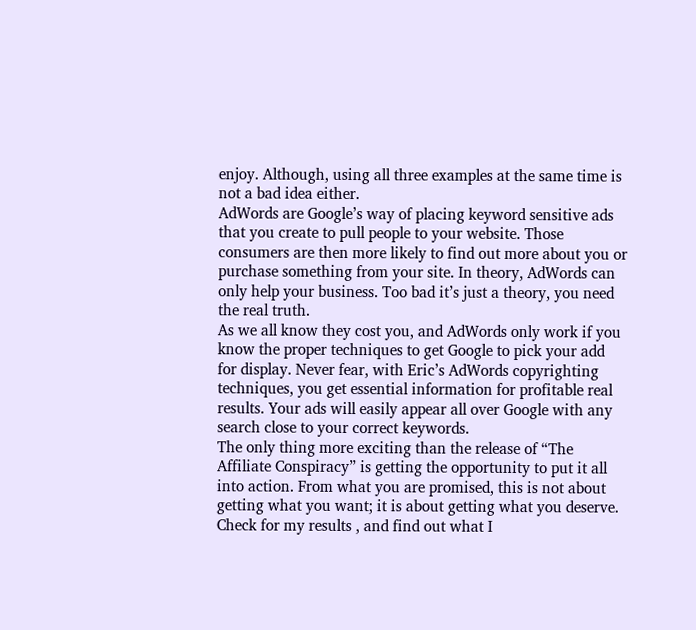enjoy. Although, using all three examples at the same time is not a bad idea either.
AdWords are Google’s way of placing keyword sensitive ads that you create to pull people to your website. Those consumers are then more likely to find out more about you or purchase something from your site. In theory, AdWords can only help your business. Too bad it’s just a theory, you need the real truth.
As we all know they cost you, and AdWords only work if you know the proper techniques to get Google to pick your add for display. Never fear, with Eric’s AdWords copyrighting techniques, you get essential information for profitable real results. Your ads will easily appear all over Google with any search close to your correct keywords.
The only thing more exciting than the release of “The Affiliate Conspiracy” is getting the opportunity to put it all into action. From what you are promised, this is not about getting what you want; it is about getting what you deserve.
Check for my results , and find out what I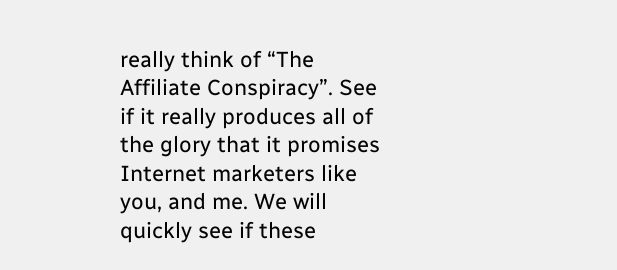really think of “The Affiliate Conspiracy”. See if it really produces all of the glory that it promises Internet marketers like you, and me. We will quickly see if these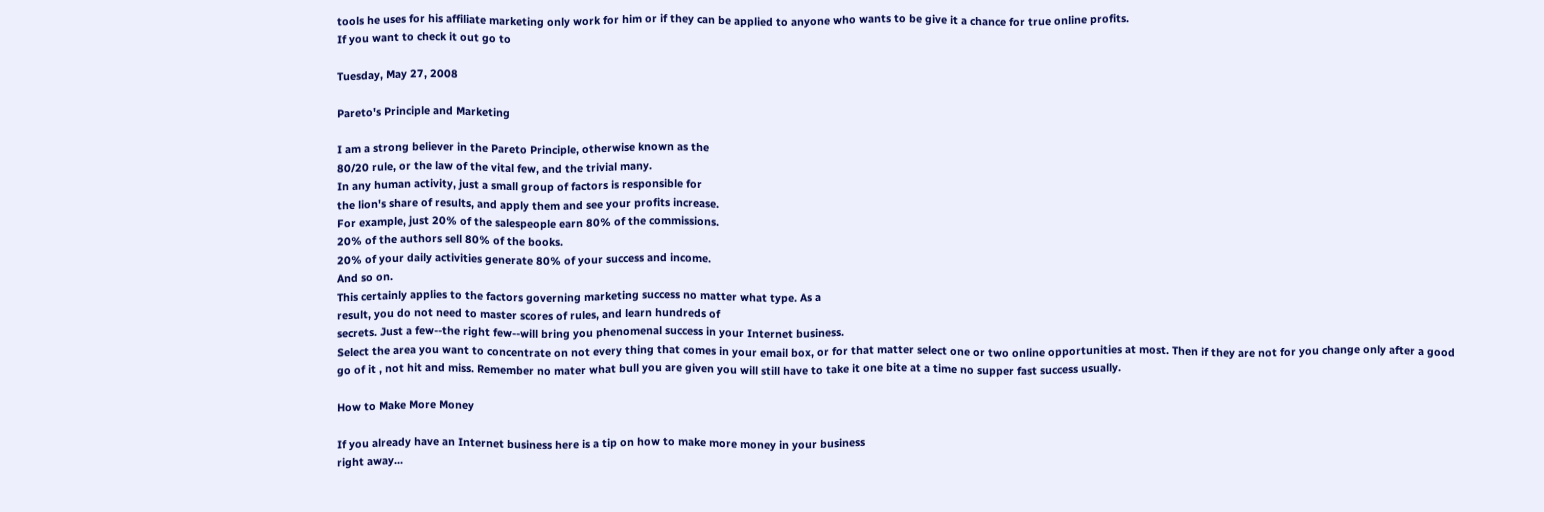tools he uses for his affiliate marketing only work for him or if they can be applied to anyone who wants to be give it a chance for true online profits.
If you want to check it out go to

Tuesday, May 27, 2008

Pareto's Principle and Marketing

I am a strong believer in the Pareto Principle, otherwise known as the
80/20 rule, or the law of the vital few, and the trivial many.
In any human activity, just a small group of factors is responsible for
the lion's share of results, and apply them and see your profits increase.
For example, just 20% of the salespeople earn 80% of the commissions.
20% of the authors sell 80% of the books.
20% of your daily activities generate 80% of your success and income.
And so on.
This certainly applies to the factors governing marketing success no matter what type. As a
result, you do not need to master scores of rules, and learn hundreds of
secrets. Just a few--the right few--will bring you phenomenal success in your Internet business.
Select the area you want to concentrate on not every thing that comes in your email box, or for that matter select one or two online opportunities at most. Then if they are not for you change only after a good go of it , not hit and miss. Remember no mater what bull you are given you will still have to take it one bite at a time no supper fast success usually.

How to Make More Money

If you already have an Internet business here is a tip on how to make more money in your business
right away...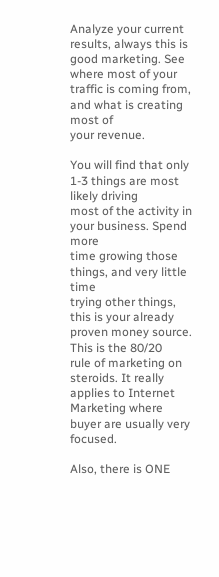Analyze your current results, always this is good marketing. See where most of your
traffic is coming from, and what is creating most of
your revenue.

You will find that only 1-3 things are most likely driving
most of the activity in your business. Spend more
time growing those things, and very little time
trying other things, this is your already proven money source. This is the 80/20
rule of marketing on steroids. It really applies to Internet Marketing where buyer are usually very focused.

Also, there is ONE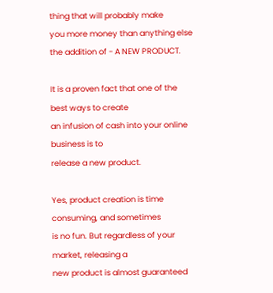thing that will probably make
you more money than anything else the addition of - A NEW PRODUCT.

It is a proven fact that one of the best ways to create
an infusion of cash into your online business is to
release a new product.

Yes, product creation is time consuming, and sometimes
is no fun. But regardless of your market, releasing a
new product is almost guaranteed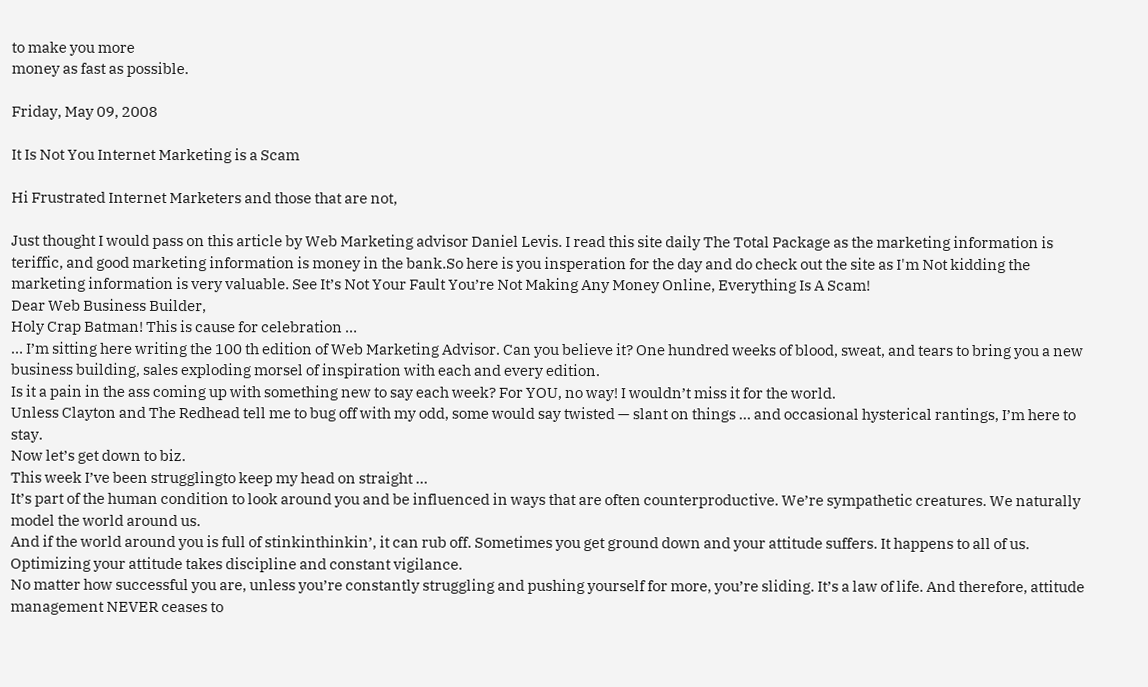to make you more
money as fast as possible.

Friday, May 09, 2008

It Is Not You Internet Marketing is a Scam

Hi Frustrated Internet Marketers and those that are not,

Just thought I would pass on this article by Web Marketing advisor Daniel Levis. I read this site daily The Total Package as the marketing information is teriffic, and good marketing information is money in the bank.So here is you insperation for the day and do check out the site as I'm Not kidding the marketing information is very valuable. See It’s Not Your Fault You’re Not Making Any Money Online, Everything Is A Scam!
Dear Web Business Builder,
Holy Crap Batman! This is cause for celebration …
… I’m sitting here writing the 100 th edition of Web Marketing Advisor. Can you believe it? One hundred weeks of blood, sweat, and tears to bring you a new business building, sales exploding morsel of inspiration with each and every edition.
Is it a pain in the ass coming up with something new to say each week? For YOU, no way! I wouldn’t miss it for the world.
Unless Clayton and The Redhead tell me to bug off with my odd, some would say twisted — slant on things … and occasional hysterical rantings, I’m here to stay.
Now let’s get down to biz.
This week I’ve been strugglingto keep my head on straight …
It’s part of the human condition to look around you and be influenced in ways that are often counterproductive. We’re sympathetic creatures. We naturally model the world around us.
And if the world around you is full of stinkinthinkin’, it can rub off. Sometimes you get ground down and your attitude suffers. It happens to all of us. Optimizing your attitude takes discipline and constant vigilance.
No matter how successful you are, unless you’re constantly struggling and pushing yourself for more, you’re sliding. It’s a law of life. And therefore, attitude management NEVER ceases to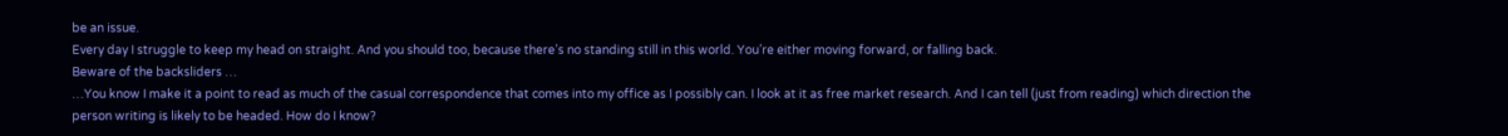be an issue.
Every day I struggle to keep my head on straight. And you should too, because there’s no standing still in this world. You’re either moving forward, or falling back.
Beware of the backsliders …
…You know I make it a point to read as much of the casual correspondence that comes into my office as I possibly can. I look at it as free market research. And I can tell (just from reading) which direction the person writing is likely to be headed. How do I know?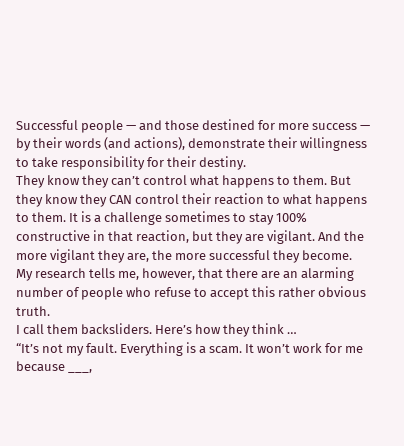Successful people — and those destined for more success — by their words (and actions), demonstrate their willingness to take responsibility for their destiny.
They know they can’t control what happens to them. But they know they CAN control their reaction to what happens to them. It is a challenge sometimes to stay 100% constructive in that reaction, but they are vigilant. And the more vigilant they are, the more successful they become.
My research tells me, however, that there are an alarming number of people who refuse to accept this rather obvious truth.
I call them backsliders. Here’s how they think …
“It’s not my fault. Everything is a scam. It won’t work for me because ___,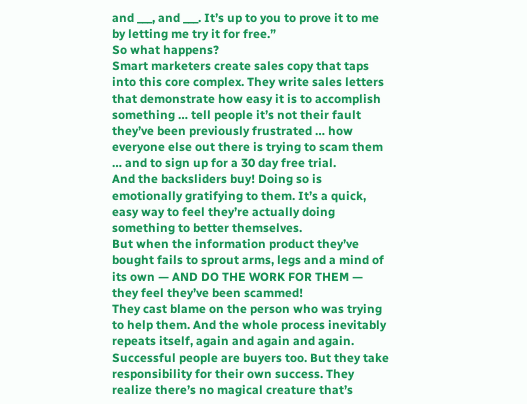and ___, and ___. It’s up to you to prove it to me by letting me try it for free.”
So what happens?
Smart marketers create sales copy that taps into this core complex. They write sales letters that demonstrate how easy it is to accomplish something … tell people it’s not their fault they’ve been previously frustrated … how everyone else out there is trying to scam them … and to sign up for a 30 day free trial.
And the backsliders buy! Doing so is emotionally gratifying to them. It’s a quick, easy way to feel they’re actually doing something to better themselves.
But when the information product they’ve bought fails to sprout arms, legs and a mind of its own — AND DO THE WORK FOR THEM — they feel they’ve been scammed!
They cast blame on the person who was trying to help them. And the whole process inevitably repeats itself, again and again and again.
Successful people are buyers too. But they take responsibility for their own success. They realize there’s no magical creature that’s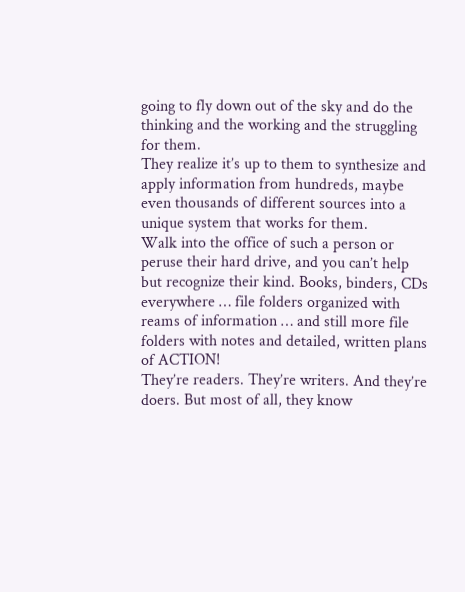going to fly down out of the sky and do the thinking and the working and the struggling for them.
They realize it’s up to them to synthesize and apply information from hundreds, maybe even thousands of different sources into a unique system that works for them.
Walk into the office of such a person or peruse their hard drive, and you can’t help but recognize their kind. Books, binders, CDs everywhere … file folders organized with reams of information … and still more file folders with notes and detailed, written plans of ACTION!
They’re readers. They’re writers. And they’re doers. But most of all, they know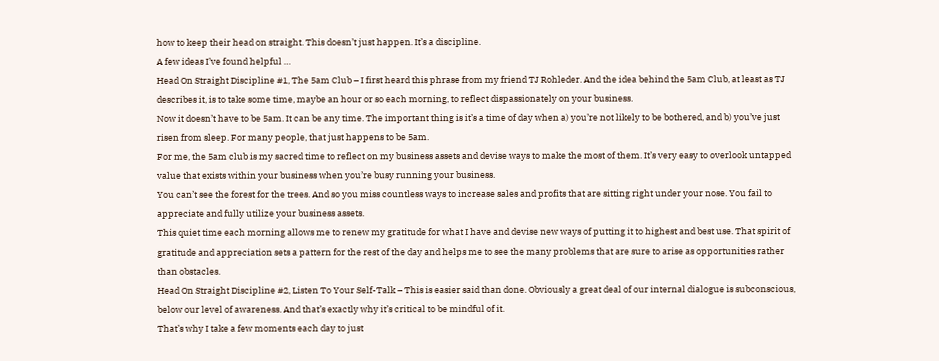how to keep their head on straight. This doesn’t just happen. It’s a discipline.
A few ideas I’ve found helpful …
Head On Straight Discipline #1, The 5am Club – I first heard this phrase from my friend TJ Rohleder. And the idea behind the 5am Club, at least as TJ describes it, is to take some time, maybe an hour or so each morning, to reflect dispassionately on your business.
Now it doesn’t have to be 5am. It can be any time. The important thing is it’s a time of day when a) you’re not likely to be bothered, and b) you’ve just risen from sleep. For many people, that just happens to be 5am.
For me, the 5am club is my sacred time to reflect on my business assets and devise ways to make the most of them. It’s very easy to overlook untapped value that exists within your business when you’re busy running your business.
You can’t see the forest for the trees. And so you miss countless ways to increase sales and profits that are sitting right under your nose. You fail to appreciate and fully utilize your business assets.
This quiet time each morning allows me to renew my gratitude for what I have and devise new ways of putting it to highest and best use. That spirit of gratitude and appreciation sets a pattern for the rest of the day and helps me to see the many problems that are sure to arise as opportunities rather than obstacles.
Head On Straight Discipline #2, Listen To Your Self-Talk – This is easier said than done. Obviously a great deal of our internal dialogue is subconscious, below our level of awareness. And that’s exactly why it’s critical to be mindful of it.
That’s why I take a few moments each day to just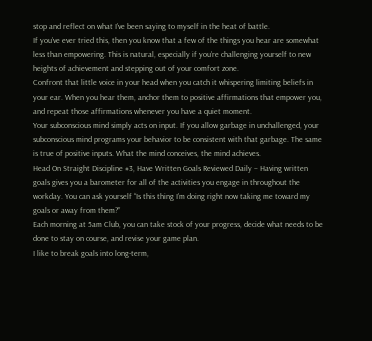stop and reflect on what I’ve been saying to myself in the heat of battle.
If you’ve ever tried this, then you know that a few of the things you hear are somewhat less than empowering. This is natural, especially if you’re challenging yourself to new heights of achievement and stepping out of your comfort zone.
Confront that little voice in your head when you catch it whispering limiting beliefs in your ear. When you hear them, anchor them to positive affirmations that empower you, and repeat those affirmations whenever you have a quiet moment.
Your subconscious mind simply acts on input. If you allow garbage in unchallenged, your subconscious mind programs your behavior to be consistent with that garbage. The same is true of positive inputs. What the mind conceives, the mind achieves.
Head On Straight Discipline #3, Have Written Goals Reviewed Daily – Having written goals gives you a barometer for all of the activities you engage in throughout the workday. You can ask yourself “Is this thing I’m doing right now taking me toward my goals or away from them?”
Each morning at 5am Club, you can take stock of your progress, decide what needs to be done to stay on course, and revise your game plan.
I like to break goals into long-term,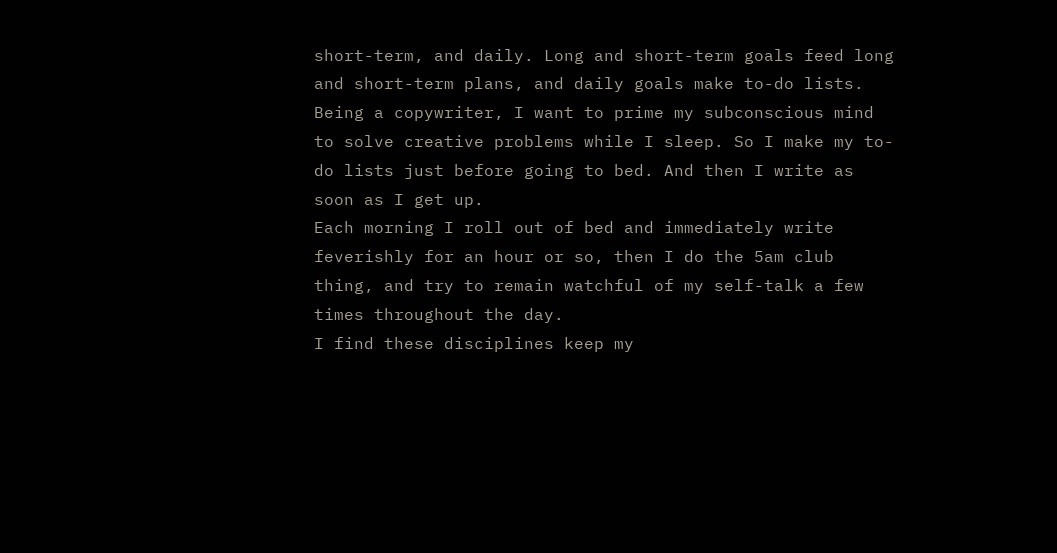short-term, and daily. Long and short-term goals feed long and short-term plans, and daily goals make to-do lists.
Being a copywriter, I want to prime my subconscious mind to solve creative problems while I sleep. So I make my to-do lists just before going to bed. And then I write as soon as I get up.
Each morning I roll out of bed and immediately write feverishly for an hour or so, then I do the 5am club thing, and try to remain watchful of my self-talk a few times throughout the day.
I find these disciplines keep my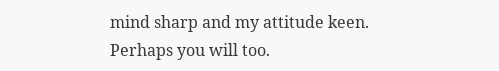mind sharp and my attitude keen. Perhaps you will too.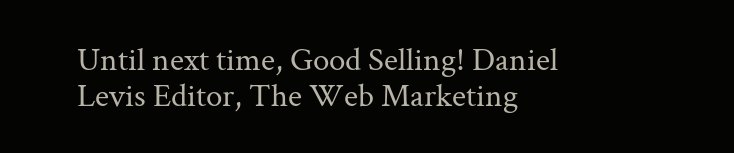Until next time, Good Selling! Daniel Levis Editor, The Web Marketing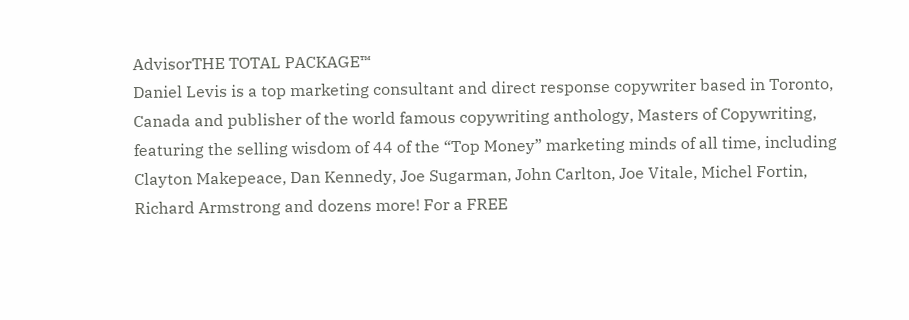AdvisorTHE TOTAL PACKAGE™
Daniel Levis is a top marketing consultant and direct response copywriter based in Toronto, Canada and publisher of the world famous copywriting anthology, Masters of Copywriting, featuring the selling wisdom of 44 of the “Top Money” marketing minds of all time, including Clayton Makepeace, Dan Kennedy, Joe Sugarman, John Carlton, Joe Vitale, Michel Fortin, Richard Armstrong and dozens more! For a FREE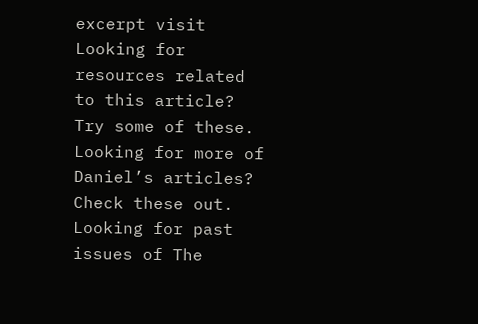excerpt visit
Looking for resources related to this article? Try some of these.
Looking for more of Daniel’s articles? Check these out.
Looking for past issues of The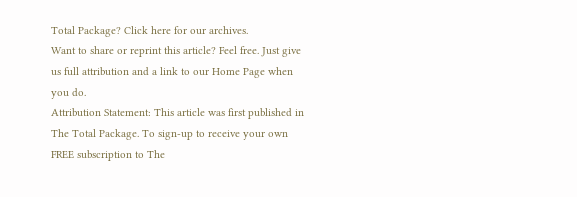Total Package? Click here for our archives.
Want to share or reprint this article? Feel free. Just give us full attribution and a link to our Home Page when you do.
Attribution Statement: This article was first published in The Total Package. To sign-up to receive your own FREE subscription to The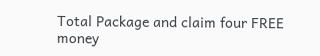Total Package and claim four FREE money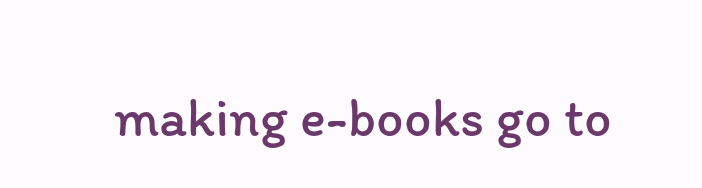making e-books go to